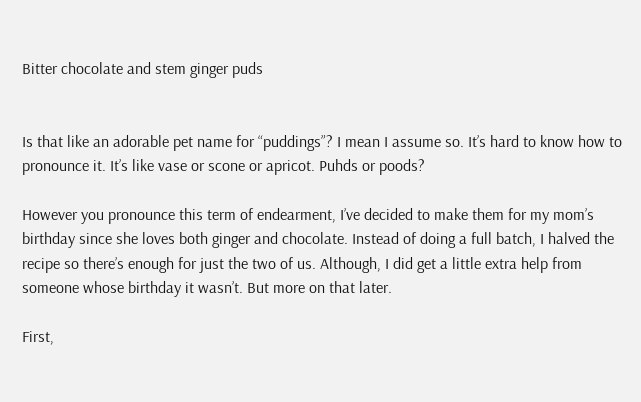Bitter chocolate and stem ginger puds


Is that like an adorable pet name for “puddings”? I mean I assume so. It’s hard to know how to pronounce it. It’s like vase or scone or apricot. Puhds or poods?

However you pronounce this term of endearment, I’ve decided to make them for my mom’s birthday since she loves both ginger and chocolate. Instead of doing a full batch, I halved the recipe so there’s enough for just the two of us. Although, I did get a little extra help from someone whose birthday it wasn’t. But more on that later.

First,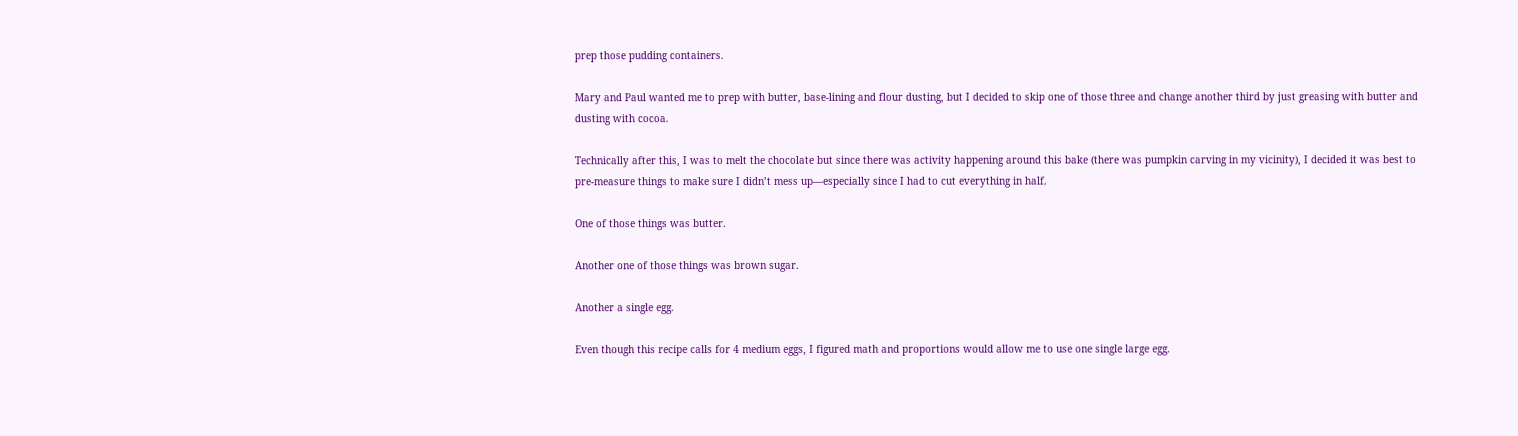prep those pudding containers.

Mary and Paul wanted me to prep with butter, base-lining and flour dusting, but I decided to skip one of those three and change another third by just greasing with butter and dusting with cocoa.

Technically after this, I was to melt the chocolate but since there was activity happening around this bake (there was pumpkin carving in my vicinity), I decided it was best to pre-measure things to make sure I didn’t mess up—especially since I had to cut everything in half.

One of those things was butter.

Another one of those things was brown sugar.

Another a single egg.

Even though this recipe calls for 4 medium eggs, I figured math and proportions would allow me to use one single large egg.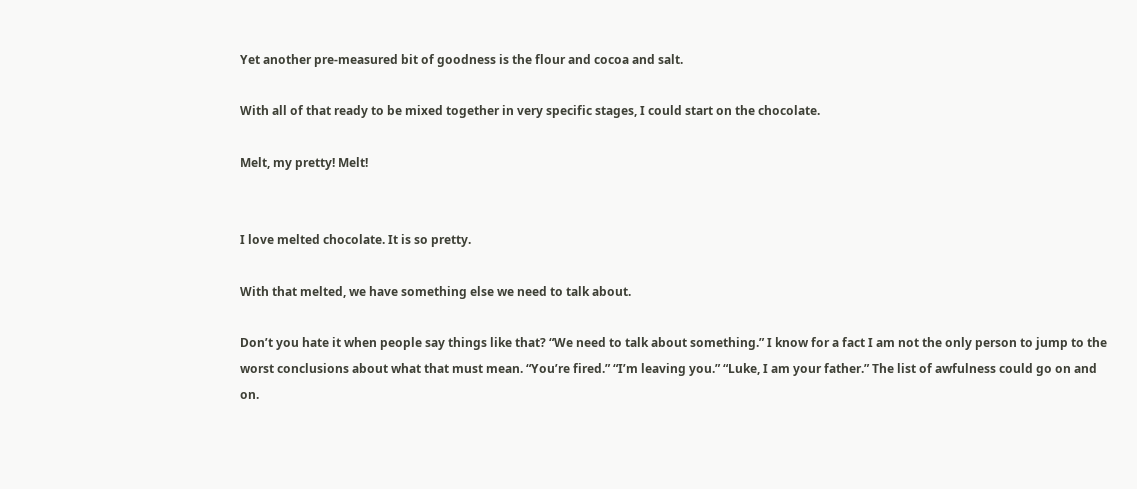Yet another pre-measured bit of goodness is the flour and cocoa and salt.

With all of that ready to be mixed together in very specific stages, I could start on the chocolate.

Melt, my pretty! Melt!


I love melted chocolate. It is so pretty.

With that melted, we have something else we need to talk about.

Don’t you hate it when people say things like that? “We need to talk about something.” I know for a fact I am not the only person to jump to the worst conclusions about what that must mean. “You’re fired.” “I’m leaving you.” “Luke, I am your father.” The list of awfulness could go on and on.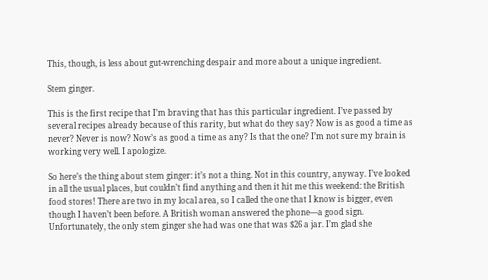This, though, is less about gut-wrenching despair and more about a unique ingredient.

Stem ginger.

This is the first recipe that I’m braving that has this particular ingredient. I’ve passed by several recipes already because of this rarity, but what do they say? Now is as good a time as never? Never is now? Now’s as good a time as any? Is that the one? I’m not sure my brain is working very well. I apologize.

So here’s the thing about stem ginger: it’s not a thing. Not in this country, anyway. I’ve looked in all the usual places, but couldn’t find anything and then it hit me this weekend: the British food stores! There are two in my local area, so I called the one that I know is bigger, even though I haven’t been before. A British woman answered the phone—a good sign. Unfortunately, the only stem ginger she had was one that was $26 a jar. I’m glad she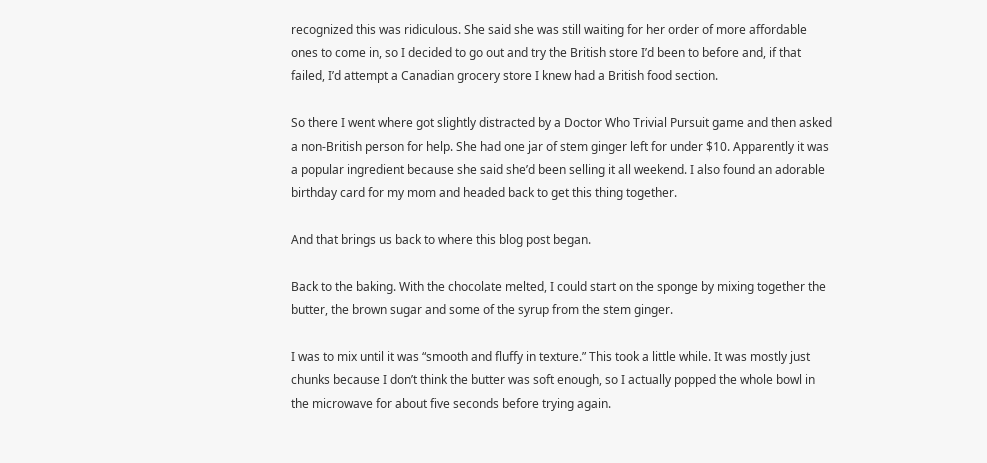recognized this was ridiculous. She said she was still waiting for her order of more affordable ones to come in, so I decided to go out and try the British store I’d been to before and, if that failed, I’d attempt a Canadian grocery store I knew had a British food section.

So there I went where got slightly distracted by a Doctor Who Trivial Pursuit game and then asked a non-British person for help. She had one jar of stem ginger left for under $10. Apparently it was a popular ingredient because she said she’d been selling it all weekend. I also found an adorable birthday card for my mom and headed back to get this thing together.

And that brings us back to where this blog post began.

Back to the baking. With the chocolate melted, I could start on the sponge by mixing together the butter, the brown sugar and some of the syrup from the stem ginger.

I was to mix until it was “smooth and fluffy in texture.” This took a little while. It was mostly just chunks because I don’t think the butter was soft enough, so I actually popped the whole bowl in the microwave for about five seconds before trying again.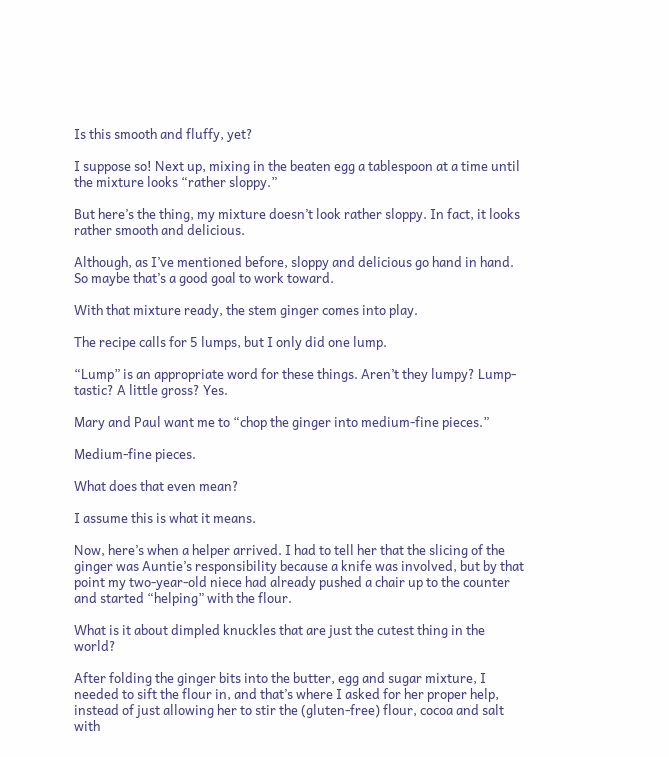Is this smooth and fluffy, yet?

I suppose so! Next up, mixing in the beaten egg a tablespoon at a time until the mixture looks “rather sloppy.”

But here’s the thing, my mixture doesn’t look rather sloppy. In fact, it looks rather smooth and delicious.

Although, as I’ve mentioned before, sloppy and delicious go hand in hand. So maybe that’s a good goal to work toward.

With that mixture ready, the stem ginger comes into play.

The recipe calls for 5 lumps, but I only did one lump.

“Lump” is an appropriate word for these things. Aren’t they lumpy? Lump-tastic? A little gross? Yes.

Mary and Paul want me to “chop the ginger into medium-fine pieces.”

Medium-fine pieces.

What does that even mean?

I assume this is what it means.

Now, here’s when a helper arrived. I had to tell her that the slicing of the ginger was Auntie’s responsibility because a knife was involved, but by that point my two-year-old niece had already pushed a chair up to the counter and started “helping” with the flour.

What is it about dimpled knuckles that are just the cutest thing in the world?

After folding the ginger bits into the butter, egg and sugar mixture, I needed to sift the flour in, and that’s where I asked for her proper help, instead of just allowing her to stir the (gluten-free) flour, cocoa and salt with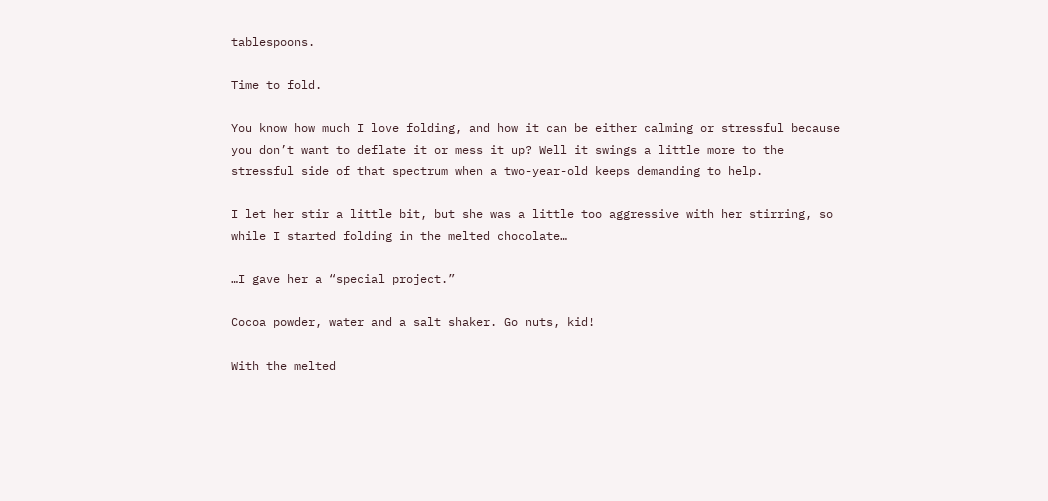tablespoons.

Time to fold.

You know how much I love folding, and how it can be either calming or stressful because you don’t want to deflate it or mess it up? Well it swings a little more to the stressful side of that spectrum when a two-year-old keeps demanding to help.

I let her stir a little bit, but she was a little too aggressive with her stirring, so while I started folding in the melted chocolate…

…I gave her a “special project.”

Cocoa powder, water and a salt shaker. Go nuts, kid!

With the melted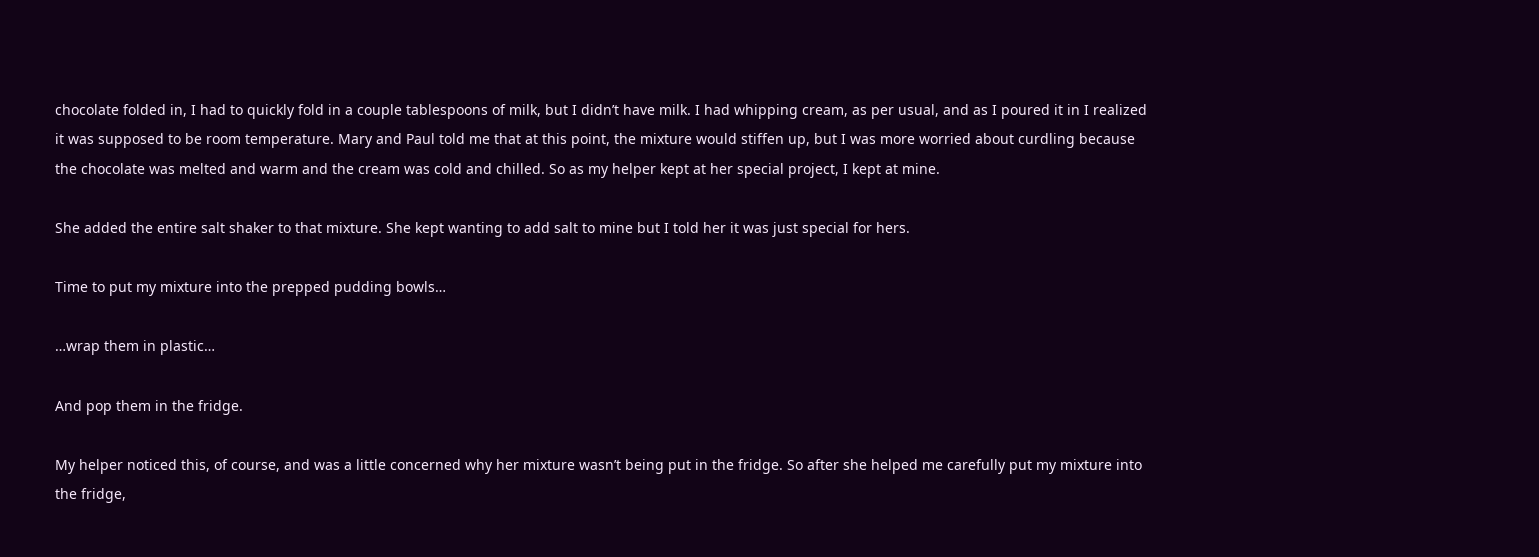chocolate folded in, I had to quickly fold in a couple tablespoons of milk, but I didn’t have milk. I had whipping cream, as per usual, and as I poured it in I realized it was supposed to be room temperature. Mary and Paul told me that at this point, the mixture would stiffen up, but I was more worried about curdling because the chocolate was melted and warm and the cream was cold and chilled. So as my helper kept at her special project, I kept at mine.

She added the entire salt shaker to that mixture. She kept wanting to add salt to mine but I told her it was just special for hers.

Time to put my mixture into the prepped pudding bowls…

…wrap them in plastic…

And pop them in the fridge.

My helper noticed this, of course, and was a little concerned why her mixture wasn’t being put in the fridge. So after she helped me carefully put my mixture into the fridge,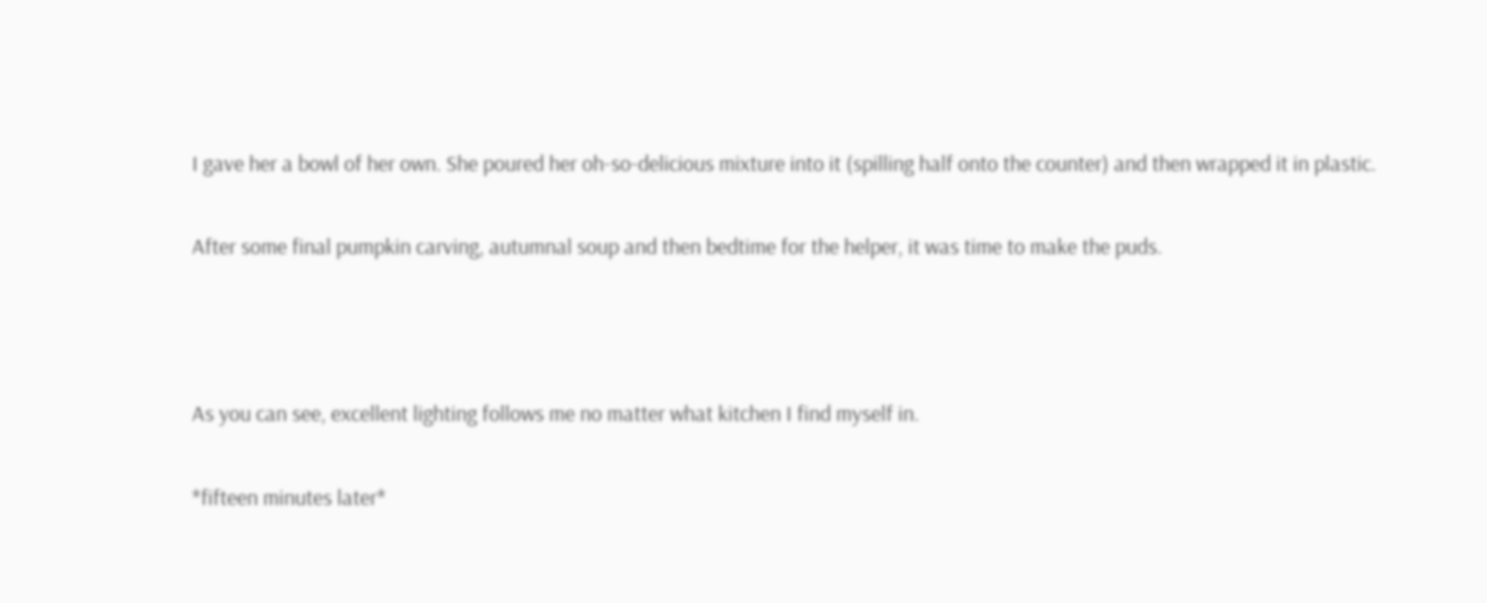I gave her a bowl of her own. She poured her oh-so-delicious mixture into it (spilling half onto the counter) and then wrapped it in plastic.

After some final pumpkin carving, autumnal soup and then bedtime for the helper, it was time to make the puds.



As you can see, excellent lighting follows me no matter what kitchen I find myself in.

*fifteen minutes later*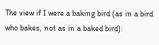The view if I were a baking bird (as in a bird who bakes, not as in a baked bird):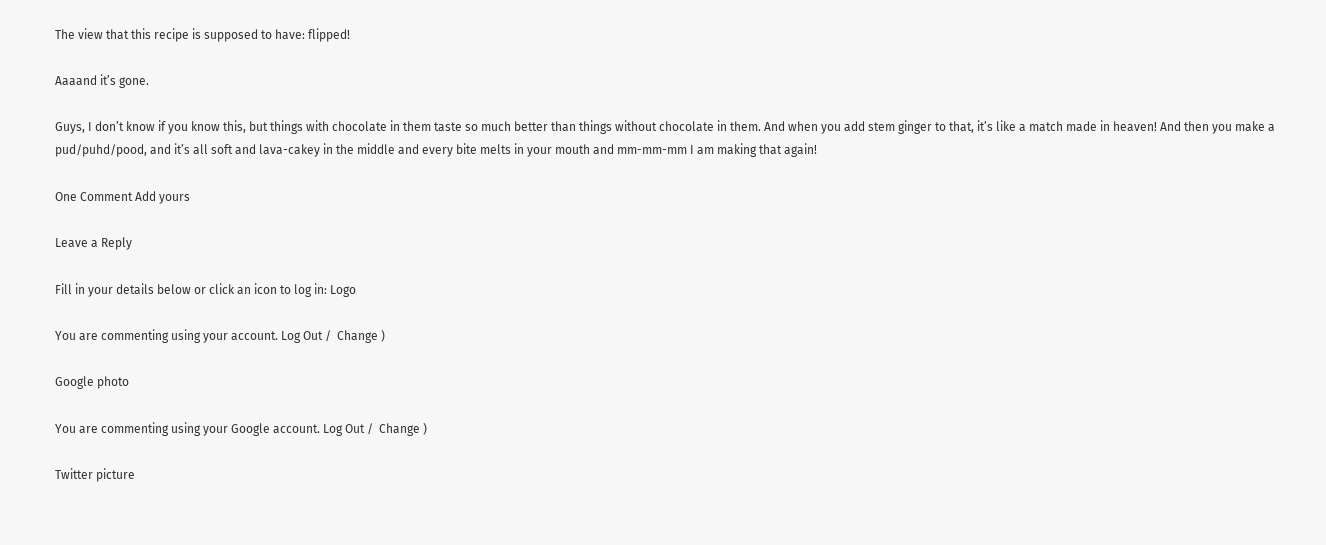The view that this recipe is supposed to have: flipped!

Aaaand it’s gone.

Guys, I don’t know if you know this, but things with chocolate in them taste so much better than things without chocolate in them. And when you add stem ginger to that, it’s like a match made in heaven! And then you make a pud/puhd/pood, and it’s all soft and lava-cakey in the middle and every bite melts in your mouth and mm-mm-mm I am making that again!

One Comment Add yours

Leave a Reply

Fill in your details below or click an icon to log in: Logo

You are commenting using your account. Log Out /  Change )

Google photo

You are commenting using your Google account. Log Out /  Change )

Twitter picture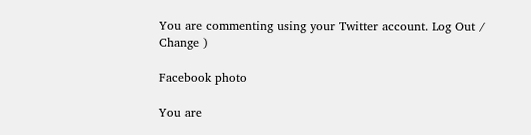You are commenting using your Twitter account. Log Out /  Change )

Facebook photo

You are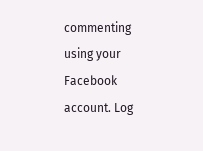commenting using your Facebook account. Log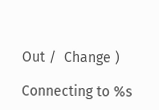Out /  Change )

Connecting to %s